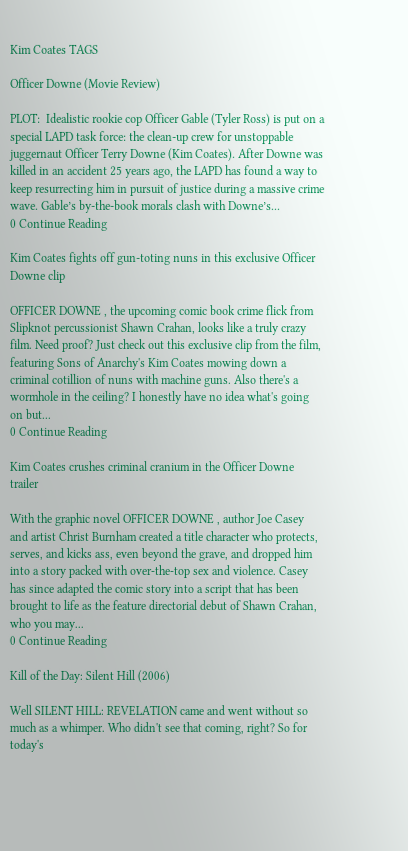Kim Coates TAGS

Officer Downe (Movie Review)

PLOT:  Idealistic rookie cop Officer Gable (Tyler Ross) is put on a special LAPD task force: the clean-up crew for unstoppable juggernaut Officer Terry Downe (Kim Coates). After Downe was killed in an accident 25 years ago, the LAPD has found a way to keep resurrecting him in pursuit of justice during a massive crime wave. Gable’s by-the-book morals clash with Downe’s...
0 Continue Reading

Kim Coates fights off gun-toting nuns in this exclusive Officer Downe clip

OFFICER DOWNE , the upcoming comic book crime flick from Slipknot percussionist Shawn Crahan, looks like a truly crazy film. Need proof? Just check out this exclusive clip from the film, featuring Sons of Anarchy's Kim Coates mowing down a criminal cotillion of nuns with machine guns. Also there's a wormhole in the ceiling? I honestly have no idea what's going on but...
0 Continue Reading

Kim Coates crushes criminal cranium in the Officer Downe trailer

With the graphic novel OFFICER DOWNE , author Joe Casey and artist Christ Burnham created a title character who protects, serves, and kicks ass, even beyond the grave, and dropped him into a story packed with over-the-top sex and violence. Casey has since adapted the comic story into a script that has been brought to life as the feature directorial debut of Shawn Crahan, who you may...
0 Continue Reading

Kill of the Day: Silent Hill (2006)

Well SILENT HILL: REVELATION came and went without so much as a whimper. Who didn't see that coming, right? So for today's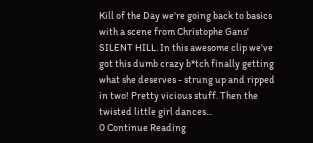Kill of the Day we're going back to basics with a scene from Christophe Gans' SILENT HILL. In this awesome clip we've got this dumb crazy b*tch finally getting what she deserves - strung up and ripped in two! Pretty vicious stuff. Then the twisted little girl dances...
0 Continue Reading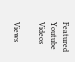Featured Youtube Videos

Views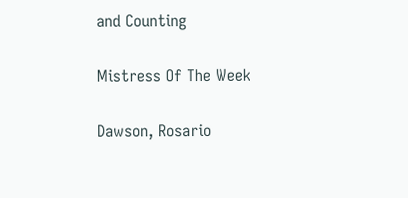and Counting

Mistress Of The Week

Dawson, Rosario